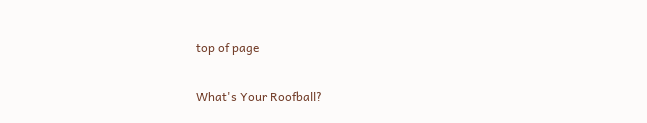top of page

What's Your Roofball?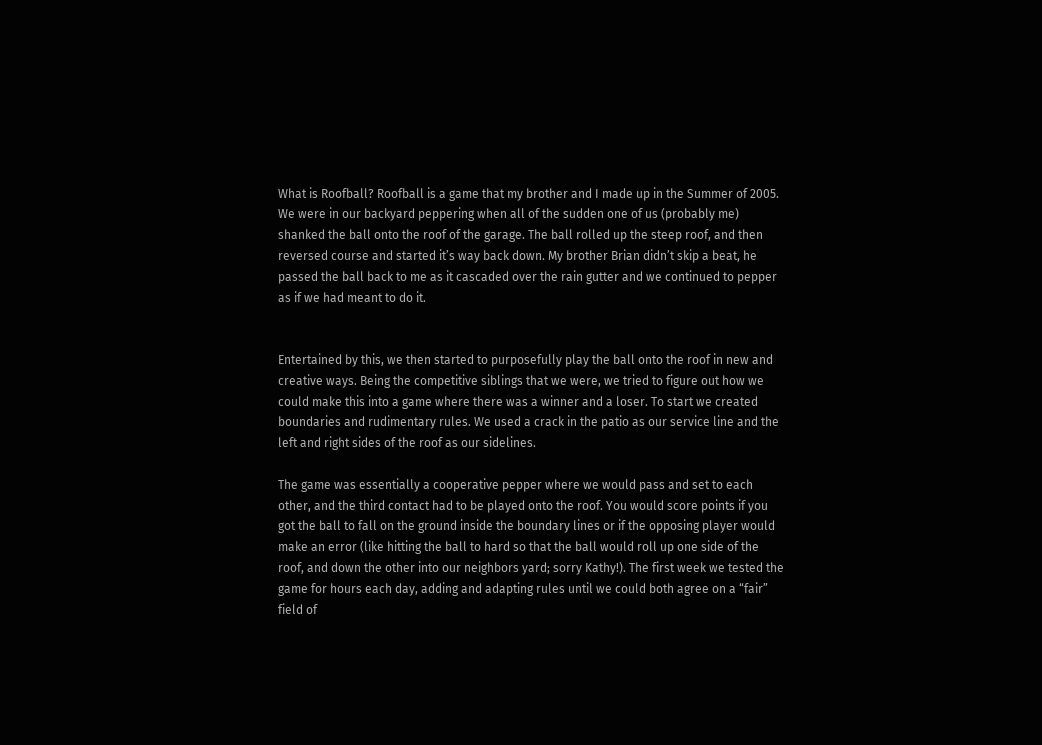What is Roofball? Roofball is a game that my brother and I made up in the Summer of 2005. We were in our backyard peppering when all of the sudden one of us (probably me) shanked the ball onto the roof of the garage. The ball rolled up the steep roof, and then reversed course and started it’s way back down. My brother Brian didn’t skip a beat, he passed the ball back to me as it cascaded over the rain gutter and we continued to pepper as if we had meant to do it.


Entertained by this, we then started to purposefully play the ball onto the roof in new and creative ways. Being the competitive siblings that we were, we tried to figure out how we could make this into a game where there was a winner and a loser. To start we created boundaries and rudimentary rules. We used a crack in the patio as our service line and the left and right sides of the roof as our sidelines.

The game was essentially a cooperative pepper where we would pass and set to each other, and the third contact had to be played onto the roof. You would score points if you got the ball to fall on the ground inside the boundary lines or if the opposing player would make an error (like hitting the ball to hard so that the ball would roll up one side of the roof, and down the other into our neighbors yard; sorry Kathy!). The first week we tested the game for hours each day, adding and adapting rules until we could both agree on a “fair” field of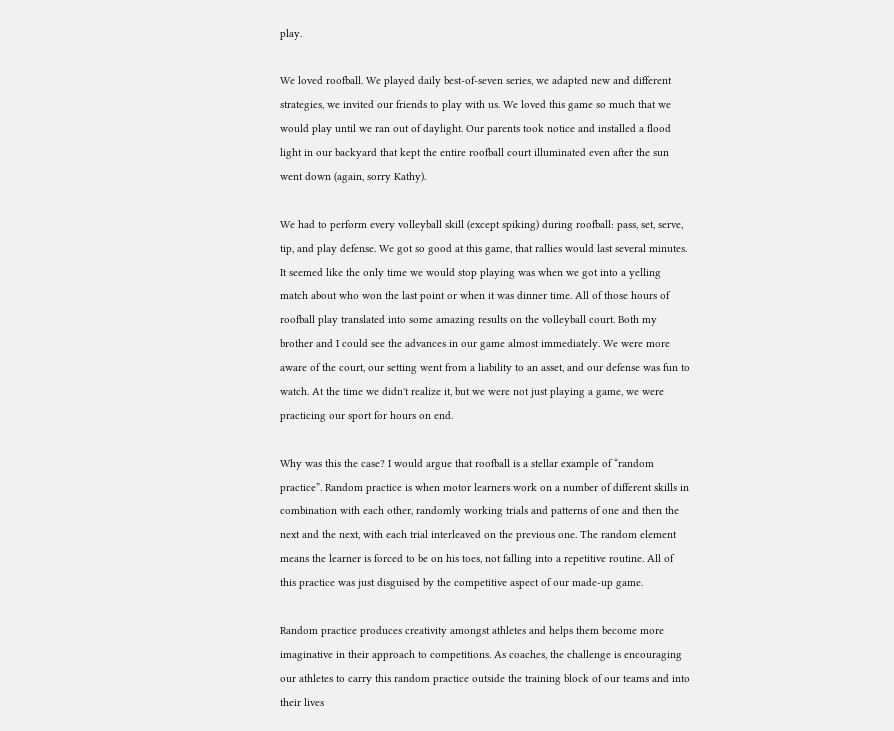play.

We loved roofball. We played daily best-of-seven series, we adapted new and different strategies, we invited our friends to play with us. We loved this game so much that we would play until we ran out of daylight. Our parents took notice and installed a flood light in our backyard that kept the entire roofball court illuminated even after the sun went down (again, sorry Kathy).

We had to perform every volleyball skill (except spiking) during roofball: pass, set, serve, tip, and play defense. We got so good at this game, that rallies would last several minutes. It seemed like the only time we would stop playing was when we got into a yelling match about who won the last point or when it was dinner time. All of those hours of roofball play translated into some amazing results on the volleyball court. Both my brother and I could see the advances in our game almost immediately. We were more aware of the court, our setting went from a liability to an asset, and our defense was fun to watch. At the time we didn't realize it, but we were not just playing a game, we were practicing our sport for hours on end.

Why was this the case? I would argue that roofball is a stellar example of “random practice”. Random practice is when motor learners work on a number of different skills in combination with each other, randomly working trials and patterns of one and then the next and the next, with each trial interleaved on the previous one. The random element means the learner is forced to be on his toes, not falling into a repetitive routine. All of this practice was just disguised by the competitive aspect of our made-up game.

Random practice produces creativity amongst athletes and helps them become more imaginative in their approach to competitions. As coaches, the challenge is encouraging our athletes to carry this random practice outside the training block of our teams and into their lives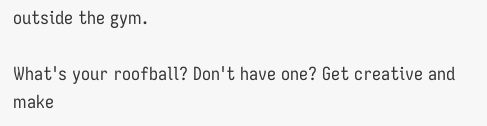outside the gym.

What's your roofball? Don't have one? Get creative and make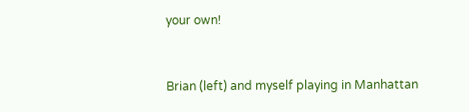your own!


Brian (left) and myself playing in Manhattan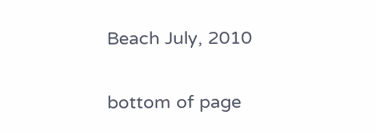Beach July, 2010


bottom of page